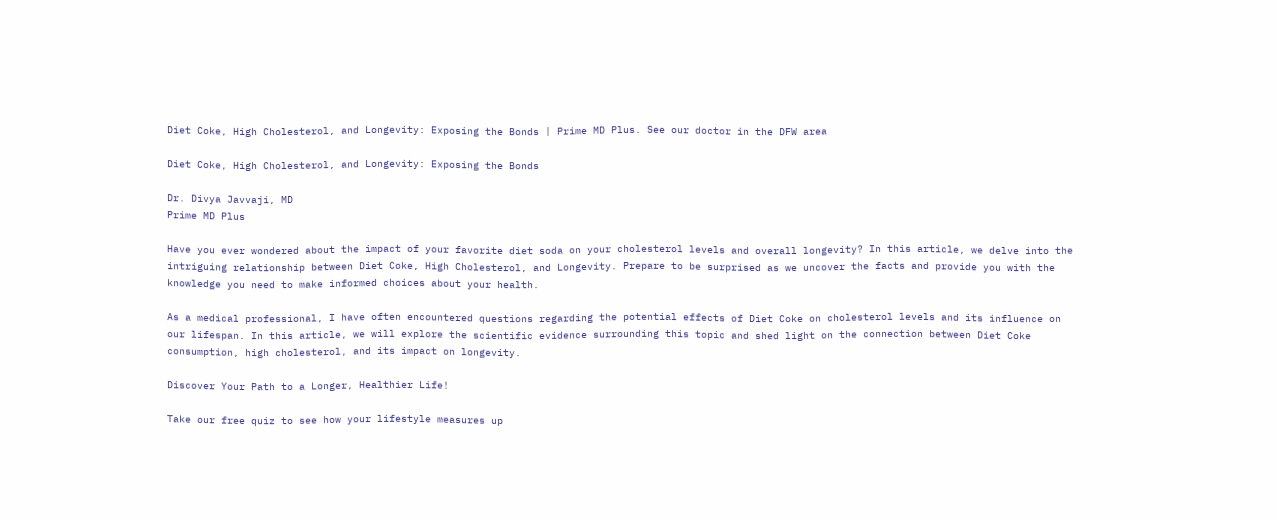Diet Coke, High Cholesterol, and Longevity: Exposing the Bonds | Prime MD Plus. See our doctor in the DFW area

Diet Coke, High Cholesterol, and Longevity: Exposing the Bonds

Dr. Divya Javvaji, MD
Prime MD Plus

Have you ever wondered about the impact of your favorite diet soda on your cholesterol levels and overall longevity? In this article, we delve into the intriguing relationship between Diet Coke, High Cholesterol, and Longevity. Prepare to be surprised as we uncover the facts and provide you with the knowledge you need to make informed choices about your health.

As a medical professional, I have often encountered questions regarding the potential effects of Diet Coke on cholesterol levels and its influence on our lifespan. In this article, we will explore the scientific evidence surrounding this topic and shed light on the connection between Diet Coke consumption, high cholesterol, and its impact on longevity.

Discover Your Path to a Longer, Healthier Life!

Take our free quiz to see how your lifestyle measures up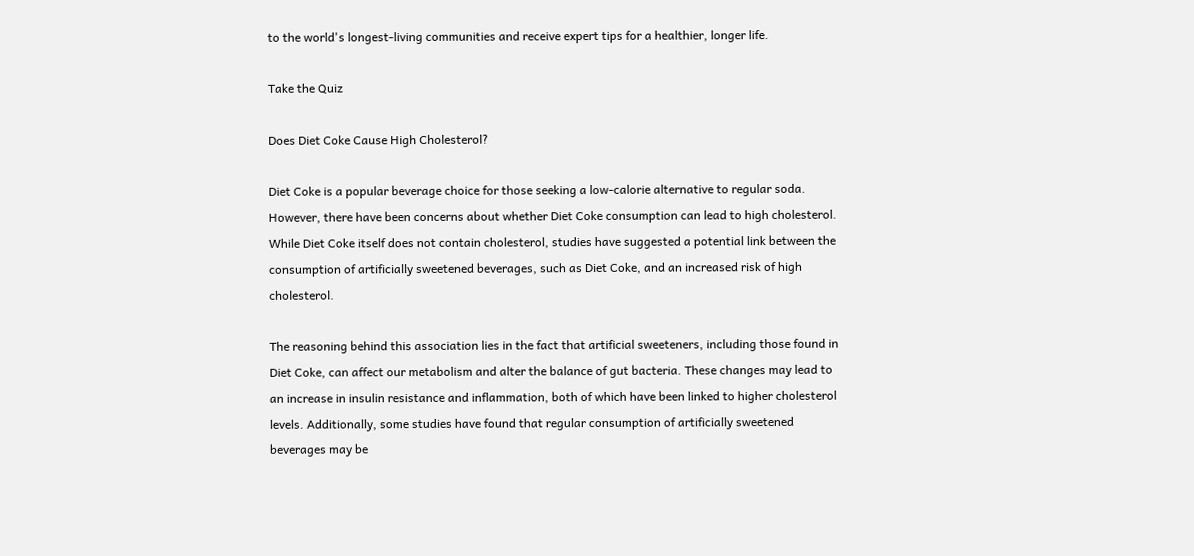to the world's longest-living communities and receive expert tips for a healthier, longer life.

Take the Quiz

Does Diet Coke Cause High Cholesterol?

Diet Coke is a popular beverage choice for those seeking a low-calorie alternative to regular soda. However, there have been concerns about whether Diet Coke consumption can lead to high cholesterol. While Diet Coke itself does not contain cholesterol, studies have suggested a potential link between the consumption of artificially sweetened beverages, such as Diet Coke, and an increased risk of high cholesterol.

The reasoning behind this association lies in the fact that artificial sweeteners, including those found in Diet Coke, can affect our metabolism and alter the balance of gut bacteria. These changes may lead to an increase in insulin resistance and inflammation, both of which have been linked to higher cholesterol levels. Additionally, some studies have found that regular consumption of artificially sweetened beverages may be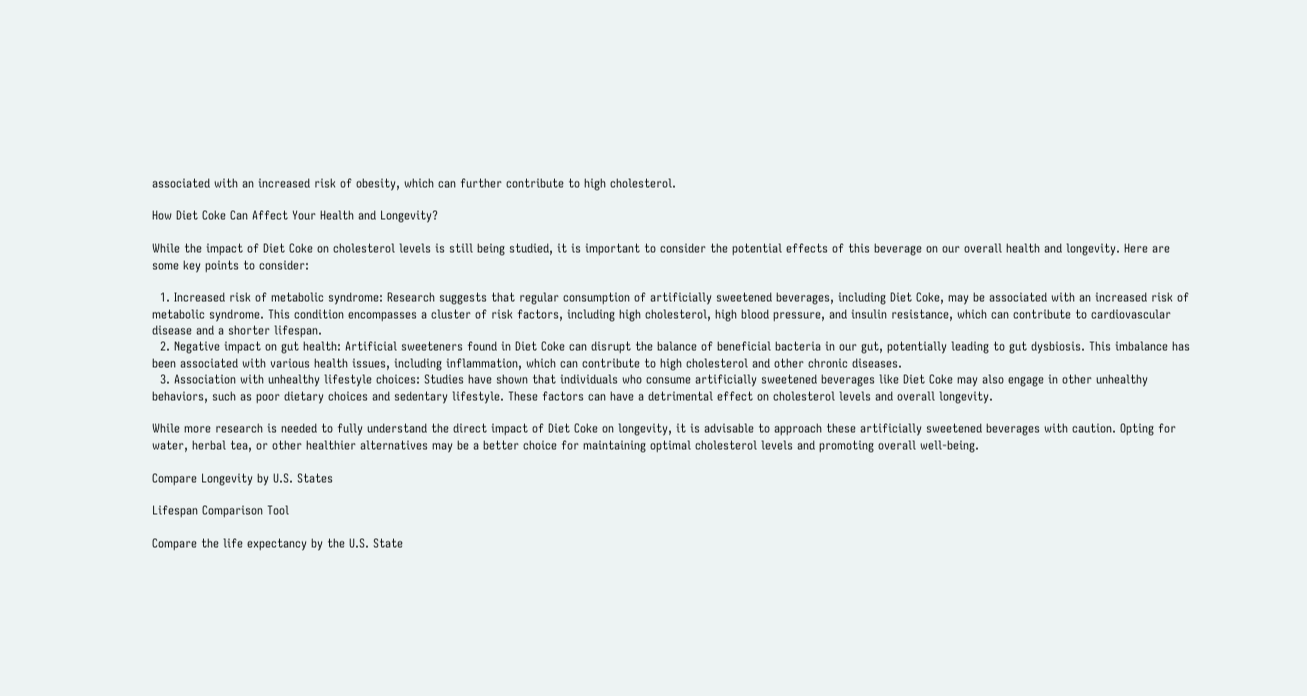associated with an increased risk of obesity, which can further contribute to high cholesterol.

How Diet Coke Can Affect Your Health and Longevity?

While the impact of Diet Coke on cholesterol levels is still being studied, it is important to consider the potential effects of this beverage on our overall health and longevity. Here are some key points to consider:

  1. Increased risk of metabolic syndrome: Research suggests that regular consumption of artificially sweetened beverages, including Diet Coke, may be associated with an increased risk of metabolic syndrome. This condition encompasses a cluster of risk factors, including high cholesterol, high blood pressure, and insulin resistance, which can contribute to cardiovascular disease and a shorter lifespan.
  2. Negative impact on gut health: Artificial sweeteners found in Diet Coke can disrupt the balance of beneficial bacteria in our gut, potentially leading to gut dysbiosis. This imbalance has been associated with various health issues, including inflammation, which can contribute to high cholesterol and other chronic diseases.
  3. Association with unhealthy lifestyle choices: Studies have shown that individuals who consume artificially sweetened beverages like Diet Coke may also engage in other unhealthy behaviors, such as poor dietary choices and sedentary lifestyle. These factors can have a detrimental effect on cholesterol levels and overall longevity.

While more research is needed to fully understand the direct impact of Diet Coke on longevity, it is advisable to approach these artificially sweetened beverages with caution. Opting for water, herbal tea, or other healthier alternatives may be a better choice for maintaining optimal cholesterol levels and promoting overall well-being.

Compare Longevity by U.S. States

Lifespan Comparison Tool

Compare the life expectancy by the U.S. State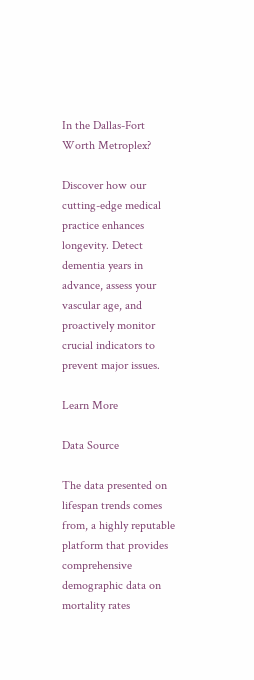In the Dallas-Fort Worth Metroplex?

Discover how our cutting-edge medical practice enhances longevity. Detect dementia years in advance, assess your vascular age, and proactively monitor crucial indicators to prevent major issues.

Learn More

Data Source

The data presented on lifespan trends comes from, a highly reputable platform that provides comprehensive demographic data on mortality rates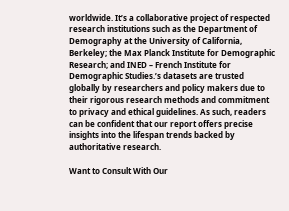worldwide. It’s a collaborative project of respected research institutions such as the Department of Demography at the University of California, Berkeley; the Max Planck Institute for Demographic Research; and INED – French Institute for Demographic Studies.’s datasets are trusted globally by researchers and policy makers due to their rigorous research methods and commitment to privacy and ethical guidelines. As such, readers can be confident that our report offers precise insights into the lifespan trends backed by authoritative research.

Want to Consult With Our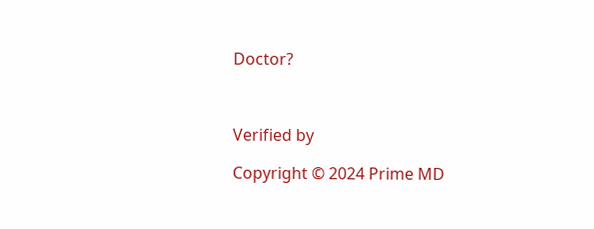Doctor?



Verified by

Copyright © 2024 Prime MD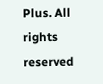Plus. All rights reserved